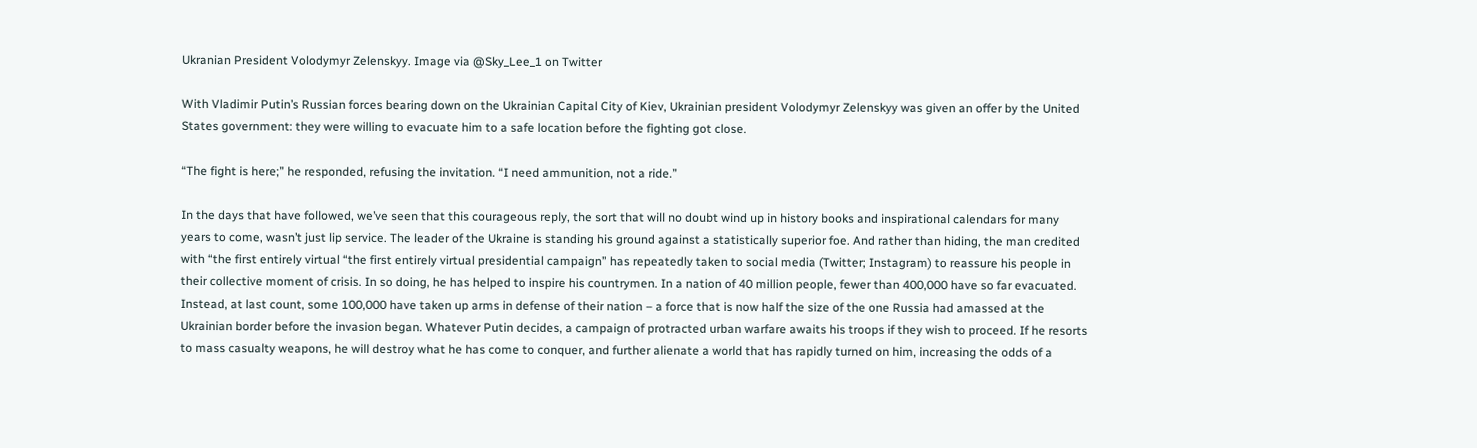Ukranian President Volodymyr Zelenskyy. Image via @Sky_Lee_1 on Twitter

With Vladimir Putin’s Russian forces bearing down on the Ukrainian Capital City of Kiev, Ukrainian president Volodymyr Zelenskyy was given an offer by the United States government: they were willing to evacuate him to a safe location before the fighting got close.

“The fight is here;” he responded, refusing the invitation. “I need ammunition, not a ride.”

In the days that have followed, we’ve seen that this courageous reply, the sort that will no doubt wind up in history books and inspirational calendars for many years to come, wasn’t just lip service. The leader of the Ukraine is standing his ground against a statistically superior foe. And rather than hiding, the man credited with “the first entirely virtual “the first entirely virtual presidential campaign” has repeatedly taken to social media (Twitter; Instagram) to reassure his people in their collective moment of crisis. In so doing, he has helped to inspire his countrymen. In a nation of 40 million people, fewer than 400,000 have so far evacuated. Instead, at last count, some 100,000 have taken up arms in defense of their nation – a force that is now half the size of the one Russia had amassed at the Ukrainian border before the invasion began. Whatever Putin decides, a campaign of protracted urban warfare awaits his troops if they wish to proceed. If he resorts to mass casualty weapons, he will destroy what he has come to conquer, and further alienate a world that has rapidly turned on him, increasing the odds of a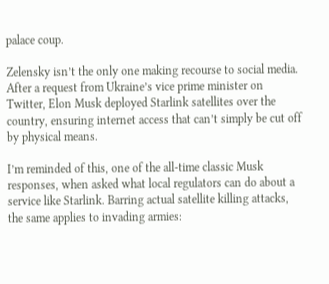palace coup.

Zelensky isn’t the only one making recourse to social media. After a request from Ukraine’s vice prime minister on Twitter, Elon Musk deployed Starlink satellites over the country, ensuring internet access that can’t simply be cut off by physical means.

I’m reminded of this, one of the all-time classic Musk responses, when asked what local regulators can do about a service like Starlink. Barring actual satellite killing attacks, the same applies to invading armies: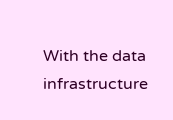With the data infrastructure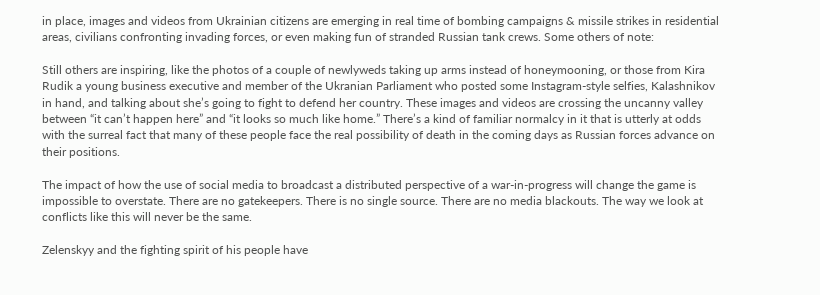in place, images and videos from Ukrainian citizens are emerging in real time of bombing campaigns & missile strikes in residential areas, civilians confronting invading forces, or even making fun of stranded Russian tank crews. Some others of note:

Still others are inspiring, like the photos of a couple of newlyweds taking up arms instead of honeymooning, or those from Kira Rudik a young business executive and member of the Ukranian Parliament who posted some Instagram-style selfies, Kalashnikov in hand, and talking about she’s going to fight to defend her country. These images and videos are crossing the uncanny valley between “it can’t happen here” and “it looks so much like home.” There’s a kind of familiar normalcy in it that is utterly at odds with the surreal fact that many of these people face the real possibility of death in the coming days as Russian forces advance on their positions.

The impact of how the use of social media to broadcast a distributed perspective of a war-in-progress will change the game is impossible to overstate. There are no gatekeepers. There is no single source. There are no media blackouts. The way we look at conflicts like this will never be the same.

Zelenskyy and the fighting spirit of his people have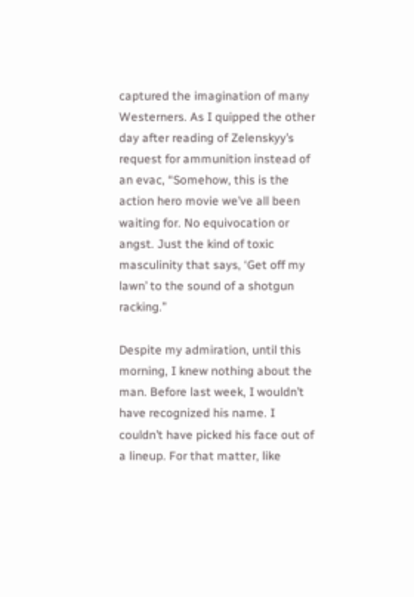captured the imagination of many Westerners. As I quipped the other day after reading of Zelenskyy’s request for ammunition instead of an evac, “Somehow, this is the action hero movie we’ve all been waiting for. No equivocation or angst. Just the kind of toxic masculinity that says, ‘Get off my lawn’ to the sound of a shotgun racking.”

Despite my admiration, until this morning, I knew nothing about the man. Before last week, I wouldn’t have recognized his name. I couldn’t have picked his face out of a lineup. For that matter, like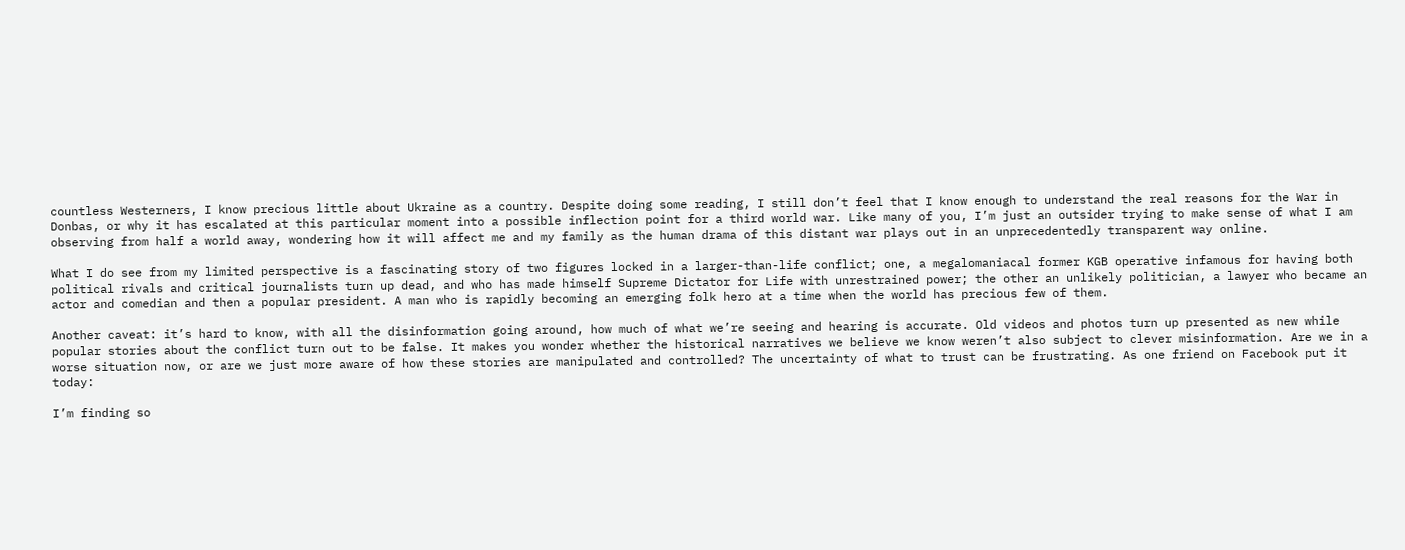countless Westerners, I know precious little about Ukraine as a country. Despite doing some reading, I still don’t feel that I know enough to understand the real reasons for the War in Donbas, or why it has escalated at this particular moment into a possible inflection point for a third world war. Like many of you, I’m just an outsider trying to make sense of what I am observing from half a world away, wondering how it will affect me and my family as the human drama of this distant war plays out in an unprecedentedly transparent way online.

What I do see from my limited perspective is a fascinating story of two figures locked in a larger-than-life conflict; one, a megalomaniacal former KGB operative infamous for having both political rivals and critical journalists turn up dead, and who has made himself Supreme Dictator for Life with unrestrained power; the other an unlikely politician, a lawyer who became an actor and comedian and then a popular president. A man who is rapidly becoming an emerging folk hero at a time when the world has precious few of them.

Another caveat: it’s hard to know, with all the disinformation going around, how much of what we’re seeing and hearing is accurate. Old videos and photos turn up presented as new while popular stories about the conflict turn out to be false. It makes you wonder whether the historical narratives we believe we know weren’t also subject to clever misinformation. Are we in a worse situation now, or are we just more aware of how these stories are manipulated and controlled? The uncertainty of what to trust can be frustrating. As one friend on Facebook put it today:

I’m finding so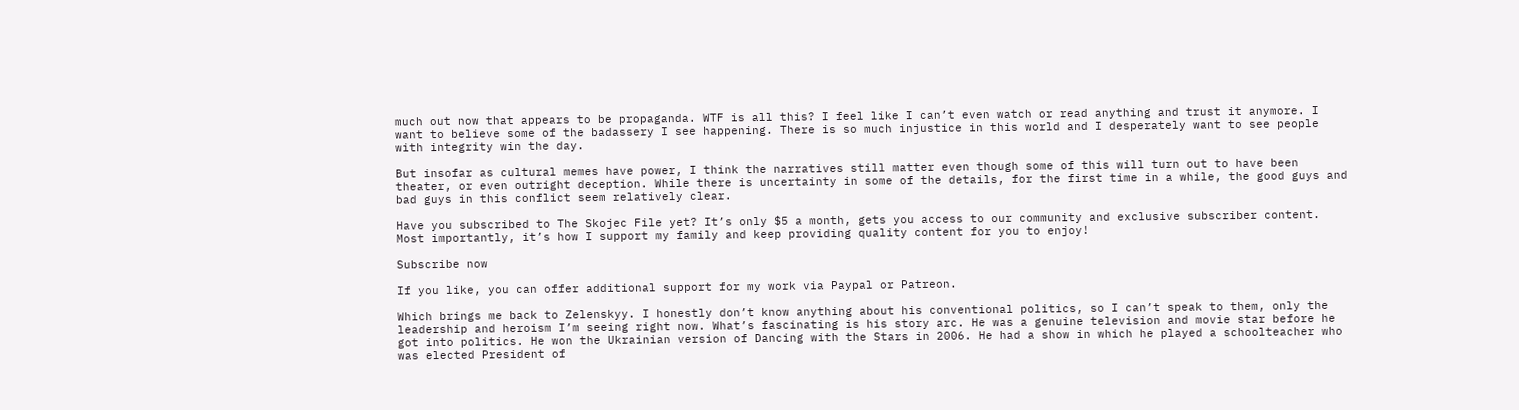much out now that appears to be propaganda. WTF is all this? I feel like I can’t even watch or read anything and trust it anymore. I want to believe some of the badassery I see happening. There is so much injustice in this world and I desperately want to see people with integrity win the day.

But insofar as cultural memes have power, I think the narratives still matter even though some of this will turn out to have been theater, or even outright deception. While there is uncertainty in some of the details, for the first time in a while, the good guys and bad guys in this conflict seem relatively clear.

Have you subscribed to The Skojec File yet? It’s only $5 a month, gets you access to our community and exclusive subscriber content. Most importantly, it’s how I support my family and keep providing quality content for you to enjoy!

Subscribe now

If you like, you can offer additional support for my work via Paypal or Patreon.

Which brings me back to Zelenskyy. I honestly don’t know anything about his conventional politics, so I can’t speak to them, only the leadership and heroism I’m seeing right now. What’s fascinating is his story arc. He was a genuine television and movie star before he got into politics. He won the Ukrainian version of Dancing with the Stars in 2006. He had a show in which he played a schoolteacher who was elected President of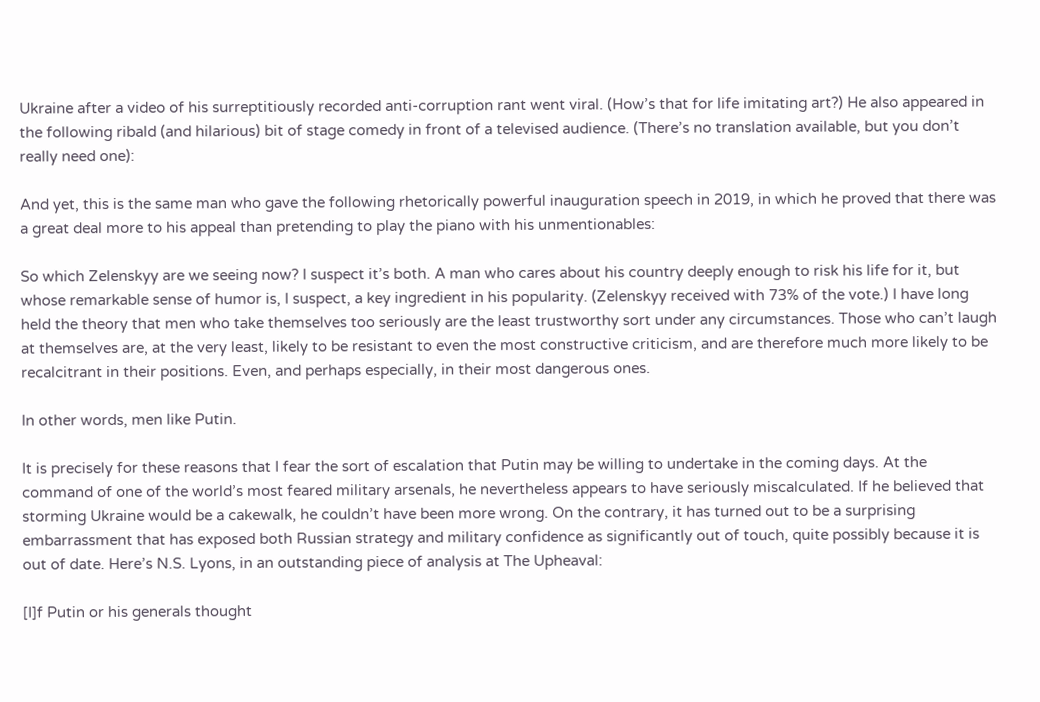Ukraine after a video of his surreptitiously recorded anti-corruption rant went viral. (How’s that for life imitating art?) He also appeared in the following ribald (and hilarious) bit of stage comedy in front of a televised audience. (There’s no translation available, but you don’t really need one):

And yet, this is the same man who gave the following rhetorically powerful inauguration speech in 2019, in which he proved that there was a great deal more to his appeal than pretending to play the piano with his unmentionables:

So which Zelenskyy are we seeing now? I suspect it’s both. A man who cares about his country deeply enough to risk his life for it, but whose remarkable sense of humor is, I suspect, a key ingredient in his popularity. (Zelenskyy received with 73% of the vote.) I have long held the theory that men who take themselves too seriously are the least trustworthy sort under any circumstances. Those who can’t laugh at themselves are, at the very least, likely to be resistant to even the most constructive criticism, and are therefore much more likely to be recalcitrant in their positions. Even, and perhaps especially, in their most dangerous ones.

In other words, men like Putin.

It is precisely for these reasons that I fear the sort of escalation that Putin may be willing to undertake in the coming days. At the command of one of the world’s most feared military arsenals, he nevertheless appears to have seriously miscalculated. If he believed that storming Ukraine would be a cakewalk, he couldn’t have been more wrong. On the contrary, it has turned out to be a surprising embarrassment that has exposed both Russian strategy and military confidence as significantly out of touch, quite possibly because it is out of date. Here’s N.S. Lyons, in an outstanding piece of analysis at The Upheaval:

[I]f Putin or his generals thought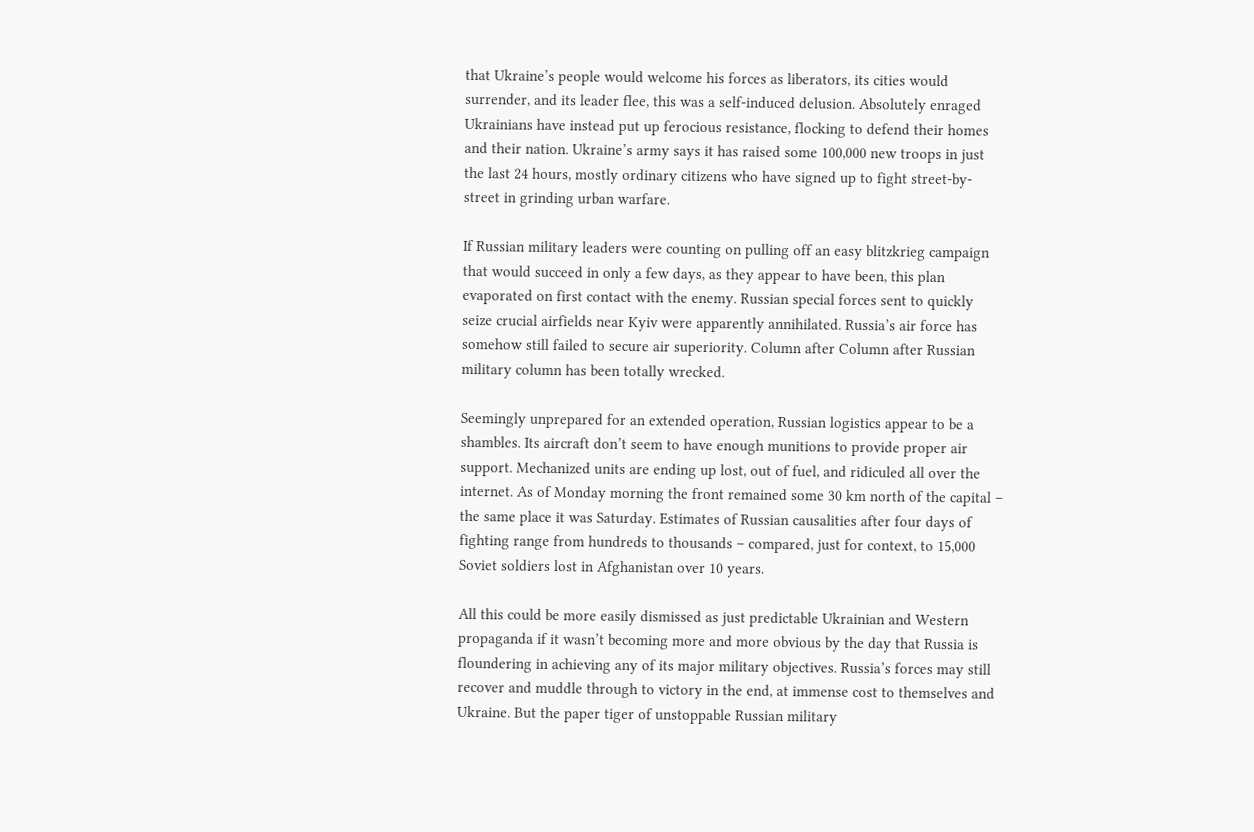that Ukraine’s people would welcome his forces as liberators, its cities would surrender, and its leader flee, this was a self-induced delusion. Absolutely enraged Ukrainians have instead put up ferocious resistance, flocking to defend their homes and their nation. Ukraine’s army says it has raised some 100,000 new troops in just the last 24 hours, mostly ordinary citizens who have signed up to fight street-by-street in grinding urban warfare.

If Russian military leaders were counting on pulling off an easy blitzkrieg campaign that would succeed in only a few days, as they appear to have been, this plan evaporated on first contact with the enemy. Russian special forces sent to quickly seize crucial airfields near Kyiv were apparently annihilated. Russia’s air force has somehow still failed to secure air superiority. Column after Column after Russian military column has been totally wrecked.

Seemingly unprepared for an extended operation, Russian logistics appear to be a shambles. Its aircraft don’t seem to have enough munitions to provide proper air support. Mechanized units are ending up lost, out of fuel, and ridiculed all over the internet. As of Monday morning the front remained some 30 km north of the capital – the same place it was Saturday. Estimates of Russian causalities after four days of fighting range from hundreds to thousands – compared, just for context, to 15,000 Soviet soldiers lost in Afghanistan over 10 years.

All this could be more easily dismissed as just predictable Ukrainian and Western propaganda if it wasn’t becoming more and more obvious by the day that Russia is floundering in achieving any of its major military objectives. Russia’s forces may still recover and muddle through to victory in the end, at immense cost to themselves and Ukraine. But the paper tiger of unstoppable Russian military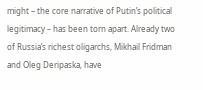might – the core narrative of Putin’s political legitimacy – has been torn apart. Already two of Russia’s richest oligarchs, Mikhail Fridman and Oleg Deripaska, have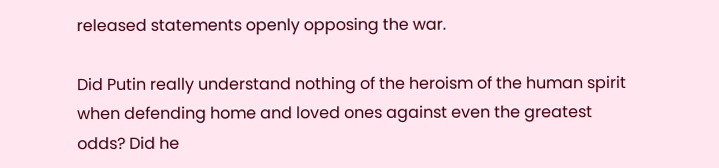released statements openly opposing the war.

Did Putin really understand nothing of the heroism of the human spirit when defending home and loved ones against even the greatest odds? Did he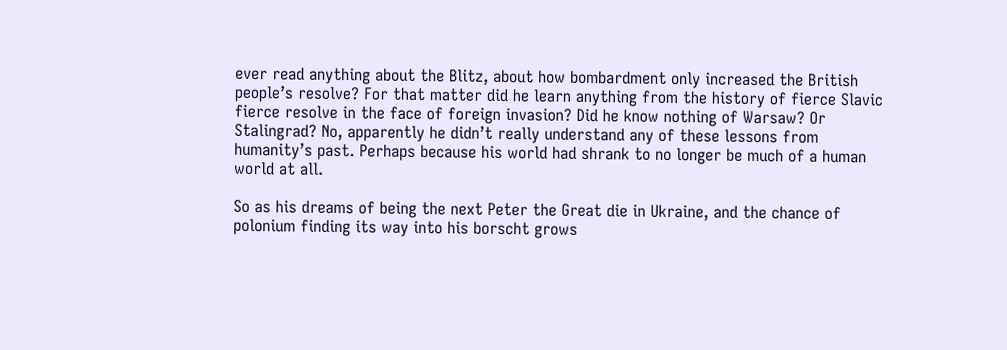ever read anything about the Blitz, about how bombardment only increased the British people’s resolve? For that matter did he learn anything from the history of fierce Slavic fierce resolve in the face of foreign invasion? Did he know nothing of Warsaw? Or Stalingrad? No, apparently he didn’t really understand any of these lessons from humanity’s past. Perhaps because his world had shrank to no longer be much of a human world at all.

So as his dreams of being the next Peter the Great die in Ukraine, and the chance of polonium finding its way into his borscht grows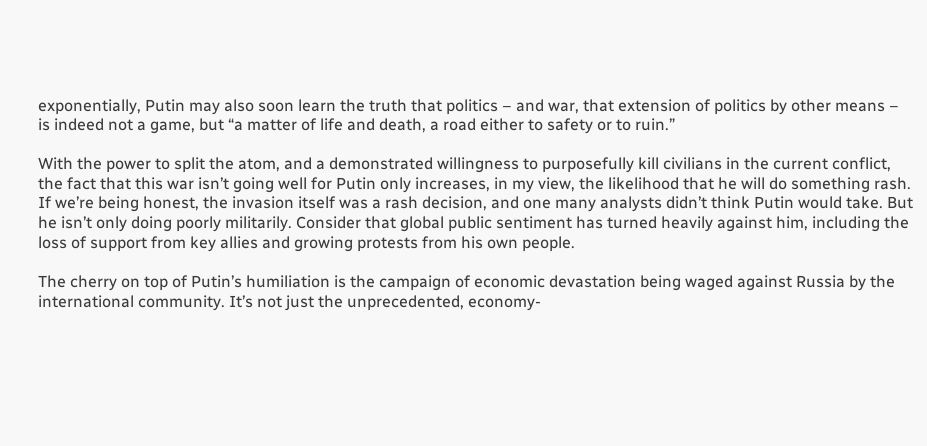exponentially, Putin may also soon learn the truth that politics – and war, that extension of politics by other means – is indeed not a game, but “a matter of life and death, a road either to safety or to ruin.”

With the power to split the atom, and a demonstrated willingness to purposefully kill civilians in the current conflict, the fact that this war isn’t going well for Putin only increases, in my view, the likelihood that he will do something rash. If we’re being honest, the invasion itself was a rash decision, and one many analysts didn’t think Putin would take. But he isn’t only doing poorly militarily. Consider that global public sentiment has turned heavily against him, including the loss of support from key allies and growing protests from his own people.

The cherry on top of Putin’s humiliation is the campaign of economic devastation being waged against Russia by the international community. It’s not just the unprecedented, economy-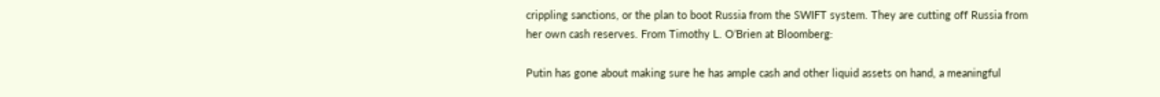crippling sanctions, or the plan to boot Russia from the SWIFT system. They are cutting off Russia from her own cash reserves. From Timothy L. O’Brien at Bloomberg:

Putin has gone about making sure he has ample cash and other liquid assets on hand, a meaningful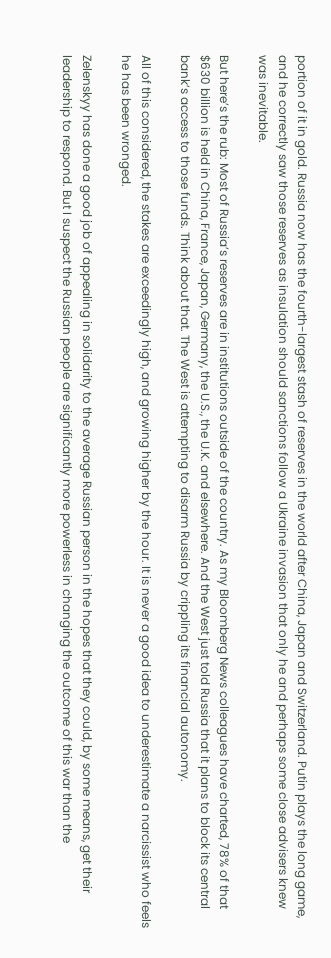portion of it in gold. Russia now has the fourth-largest stash of reserves in the world after China, Japan and Switzerland. Putin plays the long game, and he correctly saw those reserves as insulation should sanctions follow a Ukraine invasion that only he and perhaps some close advisers knew was inevitable.

But here’s the rub: Most of Russia’s reserves are in institutions outside of the country. As my Bloomberg News colleagues have charted, 78% of that $630 billion is held in China, France, Japan, Germany, the U.S., the U.K. and elsewhere. And the West just told Russia that it plans to block its central bank’s access to those funds. Think about that. The West is attempting to disarm Russia by crippling its financial autonomy.

All of this considered, the stakes are exceedingly high, and growing higher by the hour. It is never a good idea to underestimate a narcissist who feels he has been wronged.

Zelenskyy has done a good job of appealing in solidarity to the average Russian person in the hopes that they could, by some means, get their leadership to respond. But I suspect the Russian people are significantly more powerless in changing the outcome of this war than the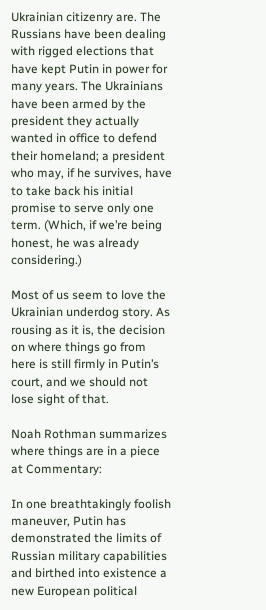Ukrainian citizenry are. The Russians have been dealing with rigged elections that have kept Putin in power for many years. The Ukrainians have been armed by the president they actually wanted in office to defend their homeland; a president who may, if he survives, have to take back his initial promise to serve only one term. (Which, if we’re being honest, he was already considering.)

Most of us seem to love the Ukrainian underdog story. As rousing as it is, the decision on where things go from here is still firmly in Putin’s court, and we should not lose sight of that.

Noah Rothman summarizes where things are in a piece at Commentary:

In one breathtakingly foolish maneuver, Putin has demonstrated the limits of Russian military capabilities and birthed into existence a new European political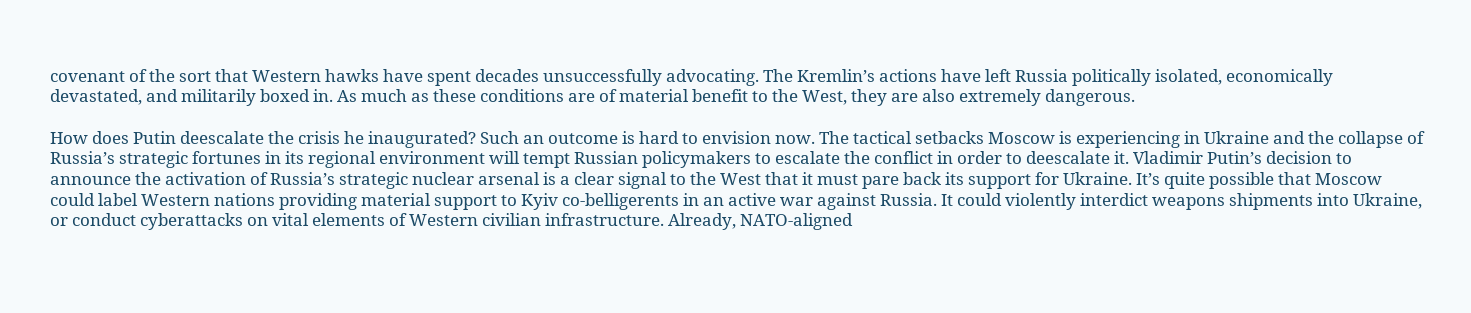covenant of the sort that Western hawks have spent decades unsuccessfully advocating. The Kremlin’s actions have left Russia politically isolated, economically devastated, and militarily boxed in. As much as these conditions are of material benefit to the West, they are also extremely dangerous.

How does Putin deescalate the crisis he inaugurated? Such an outcome is hard to envision now. The tactical setbacks Moscow is experiencing in Ukraine and the collapse of Russia’s strategic fortunes in its regional environment will tempt Russian policymakers to escalate the conflict in order to deescalate it. Vladimir Putin’s decision to announce the activation of Russia’s strategic nuclear arsenal is a clear signal to the West that it must pare back its support for Ukraine. It’s quite possible that Moscow could label Western nations providing material support to Kyiv co-belligerents in an active war against Russia. It could violently interdict weapons shipments into Ukraine, or conduct cyberattacks on vital elements of Western civilian infrastructure. Already, NATO-aligned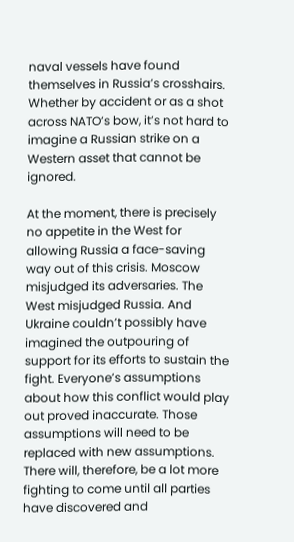naval vessels have found themselves in Russia’s crosshairs. Whether by accident or as a shot across NATO’s bow, it’s not hard to imagine a Russian strike on a Western asset that cannot be ignored.

At the moment, there is precisely no appetite in the West for allowing Russia a face-saving way out of this crisis. Moscow misjudged its adversaries. The West misjudged Russia. And Ukraine couldn’t possibly have imagined the outpouring of support for its efforts to sustain the fight. Everyone’s assumptions about how this conflict would play out proved inaccurate. Those assumptions will need to be replaced with new assumptions. There will, therefore, be a lot more fighting to come until all parties have discovered and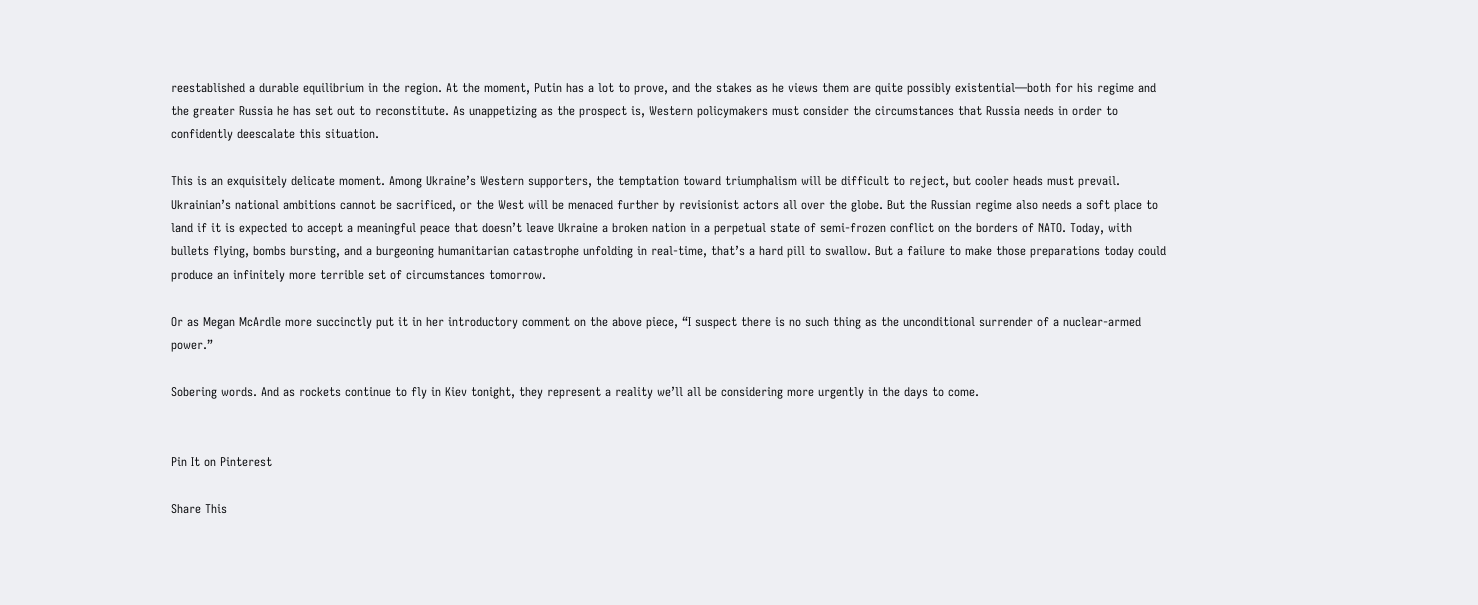reestablished a durable equilibrium in the region. At the moment, Putin has a lot to prove, and the stakes as he views them are quite possibly existential—both for his regime and the greater Russia he has set out to reconstitute. As unappetizing as the prospect is, Western policymakers must consider the circumstances that Russia needs in order to confidently deescalate this situation.

This is an exquisitely delicate moment. Among Ukraine’s Western supporters, the temptation toward triumphalism will be difficult to reject, but cooler heads must prevail. Ukrainian’s national ambitions cannot be sacrificed, or the West will be menaced further by revisionist actors all over the globe. But the Russian regime also needs a soft place to land if it is expected to accept a meaningful peace that doesn’t leave Ukraine a broken nation in a perpetual state of semi-frozen conflict on the borders of NATO. Today, with bullets flying, bombs bursting, and a burgeoning humanitarian catastrophe unfolding in real-time, that’s a hard pill to swallow. But a failure to make those preparations today could produce an infinitely more terrible set of circumstances tomorrow.

Or as Megan McArdle more succinctly put it in her introductory comment on the above piece, “I suspect there is no such thing as the unconditional surrender of a nuclear-armed power.”

Sobering words. And as rockets continue to fly in Kiev tonight, they represent a reality we’ll all be considering more urgently in the days to come.


Pin It on Pinterest

Share This